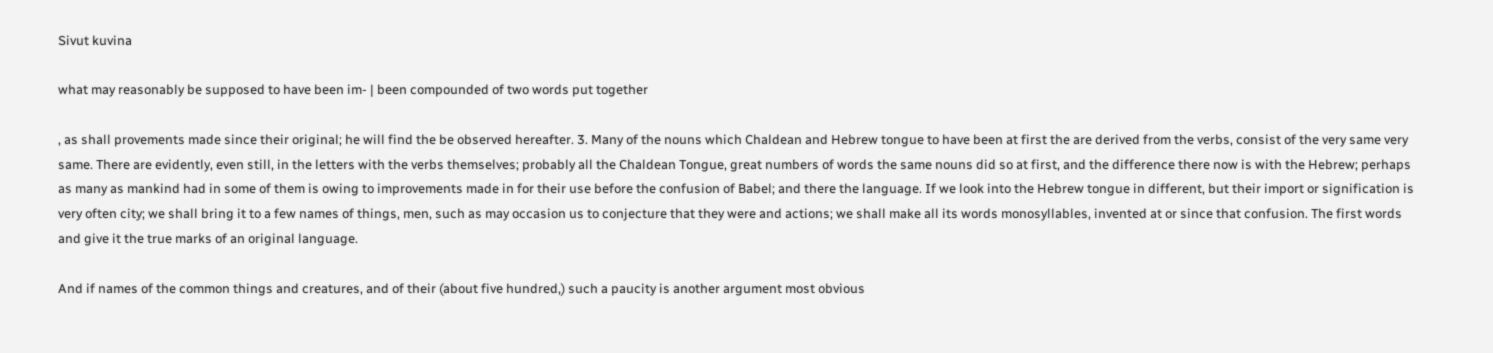Sivut kuvina

what may reasonably be supposed to have been im- | been compounded of two words put together

, as shall provements made since their original; he will find the be observed hereafter. 3. Many of the nouns which Chaldean and Hebrew tongue to have been at first the are derived from the verbs, consist of the very same very same. There are evidently, even still, in the letters with the verbs themselves; probably all the Chaldean Tongue, great numbers of words the same nouns did so at first, and the difference there now is with the Hebrew; perhaps as many as mankind had in some of them is owing to improvements made in for their use before the confusion of Babel; and there the language. If we look into the Hebrew tongue in different, but their import or signification is very often city; we shall bring it to a few names of things, men, such as may occasion us to conjecture that they were and actions; we shall make all its words monosyllables, invented at or since that confusion. The first words and give it the true marks of an original language.

And if names of the common things and creatures, and of their (about five hundred,) such a paucity is another argument most obvious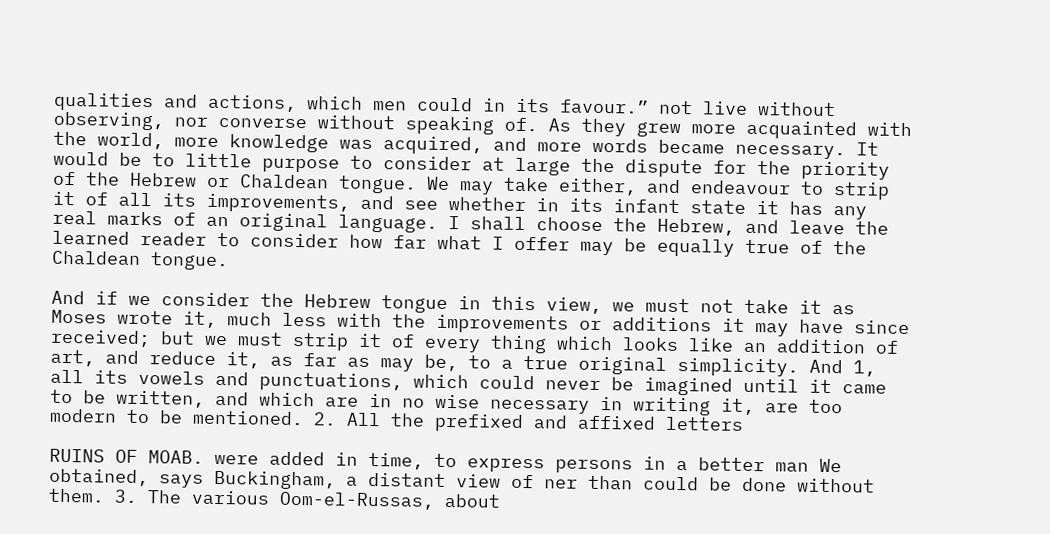qualities and actions, which men could in its favour.” not live without observing, nor converse without speaking of. As they grew more acquainted with the world, more knowledge was acquired, and more words became necessary. It would be to little purpose to consider at large the dispute for the priority of the Hebrew or Chaldean tongue. We may take either, and endeavour to strip it of all its improvements, and see whether in its infant state it has any real marks of an original language. I shall choose the Hebrew, and leave the learned reader to consider how far what I offer may be equally true of the Chaldean tongue.

And if we consider the Hebrew tongue in this view, we must not take it as Moses wrote it, much less with the improvements or additions it may have since received; but we must strip it of every thing which looks like an addition of art, and reduce it, as far as may be, to a true original simplicity. And 1, all its vowels and punctuations, which could never be imagined until it came to be written, and which are in no wise necessary in writing it, are too modern to be mentioned. 2. All the prefixed and affixed letters

RUINS OF MOAB. were added in time, to express persons in a better man We obtained, says Buckingham, a distant view of ner than could be done without them. 3. The various Oom-el-Russas, about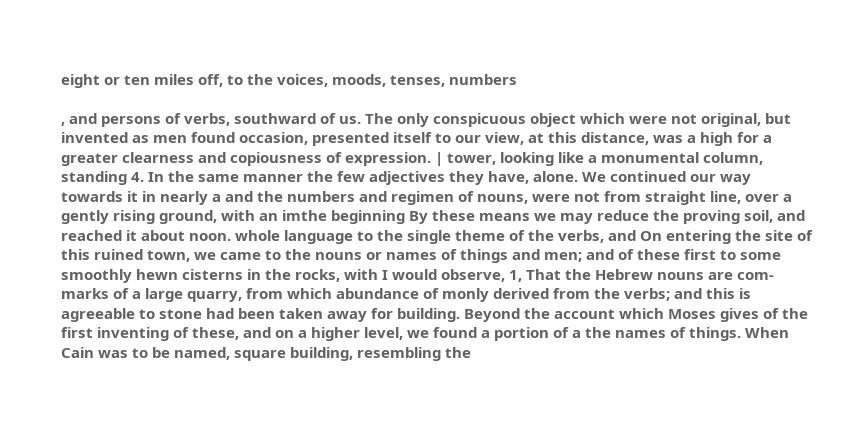eight or ten miles off, to the voices, moods, tenses, numbers

, and persons of verbs, southward of us. The only conspicuous object which were not original, but invented as men found occasion, presented itself to our view, at this distance, was a high for a greater clearness and copiousness of expression. | tower, looking like a monumental column, standing 4. In the same manner the few adjectives they have, alone. We continued our way towards it in nearly a and the numbers and regimen of nouns, were not from straight line, over a gently rising ground, with an imthe beginning By these means we may reduce the proving soil, and reached it about noon. whole language to the single theme of the verbs, and On entering the site of this ruined town, we came to the nouns or names of things and men; and of these first to some smoothly hewn cisterns in the rocks, with I would observe, 1, That the Hebrew nouns are com- marks of a large quarry, from which abundance of monly derived from the verbs; and this is agreeable to stone had been taken away for building. Beyond the account which Moses gives of the first inventing of these, and on a higher level, we found a portion of a the names of things. When Cain was to be named, square building, resembling the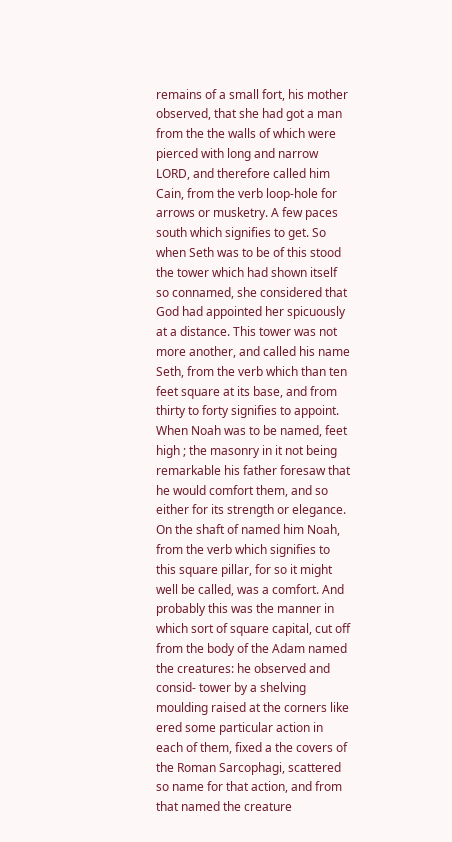remains of a small fort, his mother observed, that she had got a man from the the walls of which were pierced with long and narrow LORD, and therefore called him Cain, from the verb loop-hole for arrows or musketry. A few paces south which signifies to get. So when Seth was to be of this stood the tower which had shown itself so connamed, she considered that God had appointed her spicuously at a distance. This tower was not more another, and called his name Seth, from the verb which than ten feet square at its base, and from thirty to forty signifies to appoint. When Noah was to be named, feet high ; the masonry in it not being remarkable his father foresaw that he would comfort them, and so either for its strength or elegance. On the shaft of named him Noah, from the verb which signifies to this square pillar, for so it might well be called, was a comfort. And probably this was the manner in which sort of square capital, cut off from the body of the Adam named the creatures: he observed and consid- tower by a shelving moulding raised at the corners like ered some particular action in each of them, fixed a the covers of the Roman Sarcophagi, scattered so name for that action, and from that named the creature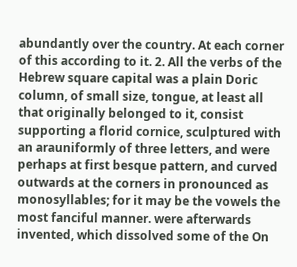abundantly over the country. At each corner of this according to it. 2. All the verbs of the Hebrew square capital was a plain Doric column, of small size, tongue, at least all that originally belonged to it, consist supporting a florid cornice, sculptured with an arauniformly of three letters, and were perhaps at first besque pattern, and curved outwards at the corners in pronounced as monosyllables; for it may be the vowels the most fanciful manner. were afterwards invented, which dissolved some of the On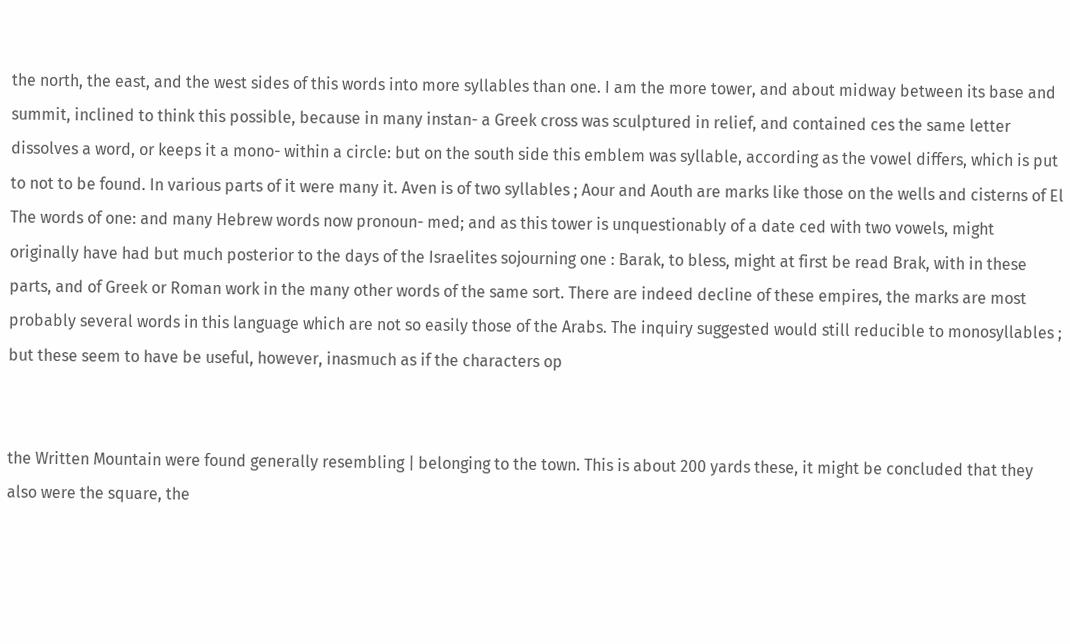the north, the east, and the west sides of this words into more syllables than one. I am the more tower, and about midway between its base and summit, inclined to think this possible, because in many instan- a Greek cross was sculptured in relief, and contained ces the same letter dissolves a word, or keeps it a mono- within a circle: but on the south side this emblem was syllable, according as the vowel differs, which is put to not to be found. In various parts of it were many it. Aven is of two syllables ; Aour and Aouth are marks like those on the wells and cisterns of El The words of one: and many Hebrew words now pronoun- med; and as this tower is unquestionably of a date ced with two vowels, might originally have had but much posterior to the days of the Israelites sojourning one : Barak, to bless, might at first be read Brak, with in these parts, and of Greek or Roman work in the many other words of the same sort. There are indeed decline of these empires, the marks are most probably several words in this language which are not so easily those of the Arabs. The inquiry suggested would still reducible to monosyllables ; but these seem to have be useful, however, inasmuch as if the characters op


the Written Mountain were found generally resembling | belonging to the town. This is about 200 yards these, it might be concluded that they also were the square, the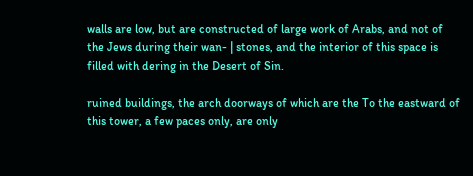walls are low, but are constructed of large work of Arabs, and not of the Jews during their wan- | stones, and the interior of this space is filled with dering in the Desert of Sin.

ruined buildings, the arch doorways of which are the To the eastward of this tower, a few paces only, are only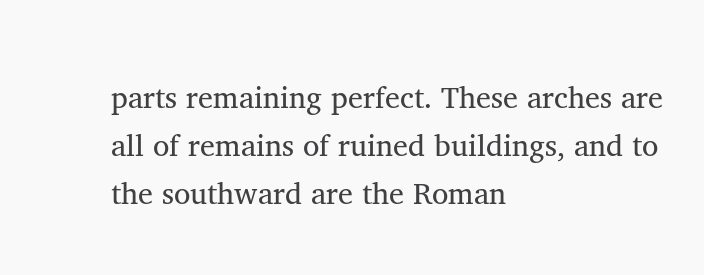parts remaining perfect. These arches are all of remains of ruined buildings, and to the southward are the Roman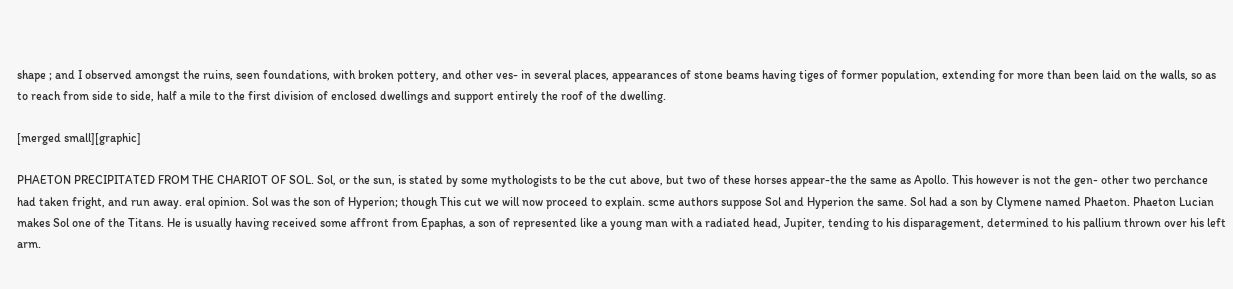shape ; and I observed amongst the ruins, seen foundations, with broken pottery, and other ves- in several places, appearances of stone beams having tiges of former population, extending for more than been laid on the walls, so as to reach from side to side, half a mile to the first division of enclosed dwellings and support entirely the roof of the dwelling.

[merged small][graphic]

PHAETON PRECIPITATED FROM THE CHARIOT OF SOL. Sol, or the sun, is stated by some mythologists to be the cut above, but two of these horses appear-the the same as Apollo. This however is not the gen- other two perchance had taken fright, and run away. eral opinion. Sol was the son of Hyperion; though This cut we will now proceed to explain. scme authors suppose Sol and Hyperion the same. Sol had a son by Clymene named Phaeton. Phaeton Lucian makes Sol one of the Titans. He is usually having received some affront from Epaphas, a son of represented like a young man with a radiated head, Jupiter, tending to his disparagement, determined to his pallium thrown over his left arm.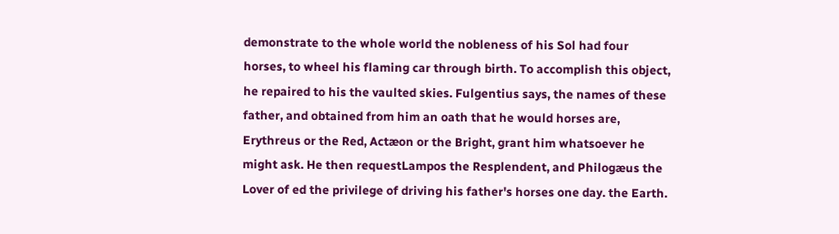demonstrate to the whole world the nobleness of his Sol had four horses, to wheel his flaming car through birth. To accomplish this object, he repaired to his the vaulted skies. Fulgentius says, the names of these father, and obtained from him an oath that he would horses are, Erythreus or the Red, Actæon or the Bright, grant him whatsoever he might ask. He then requestLampos the Resplendent, and Philogæus the Lover of ed the privilege of driving his father's horses one day. the Earth.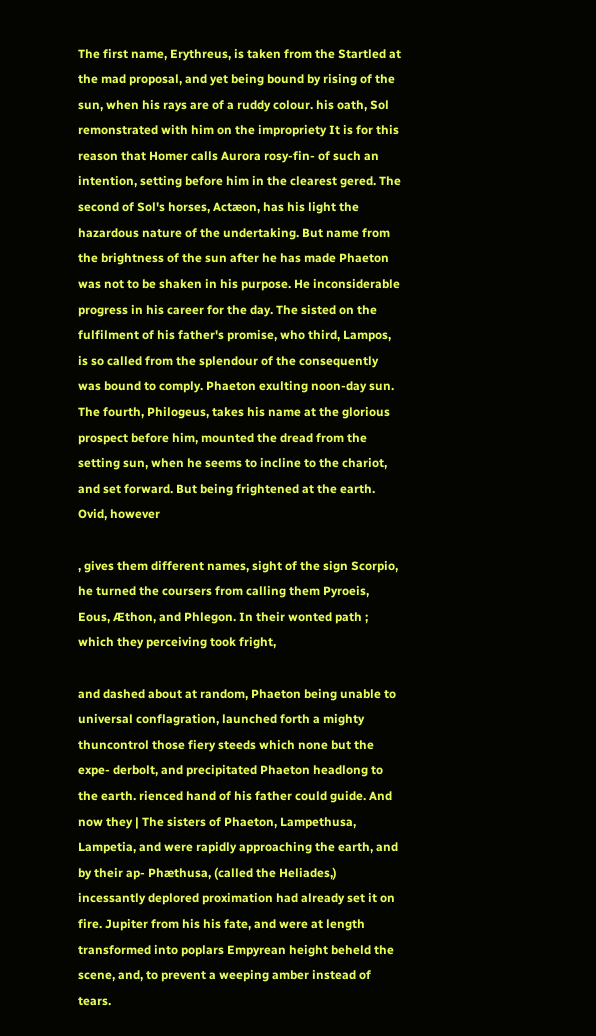The first name, Erythreus, is taken from the Startled at the mad proposal, and yet being bound by rising of the sun, when his rays are of a ruddy colour. his oath, Sol remonstrated with him on the impropriety It is for this reason that Homer calls Aurora rosy-fin- of such an intention, setting before him in the clearest gered. The second of Sol's horses, Actæon, has his light the hazardous nature of the undertaking. But name from the brightness of the sun after he has made Phaeton was not to be shaken in his purpose. He inconsiderable progress in his career for the day. The sisted on the fulfilment of his father's promise, who third, Lampos, is so called from the splendour of the consequently was bound to comply. Phaeton exulting noon-day sun. The fourth, Philogeus, takes his name at the glorious prospect before him, mounted the dread from the setting sun, when he seems to incline to the chariot, and set forward. But being frightened at the earth. Ovid, however

, gives them different names, sight of the sign Scorpio, he turned the coursers from calling them Pyroeis, Eous, Æthon, and Phlegon. In their wonted path ; which they perceiving took fright,

and dashed about at random, Phaeton being unable to universal conflagration, launched forth a mighty thuncontrol those fiery steeds which none but the expe- derbolt, and precipitated Phaeton headlong to the earth. rienced hand of his father could guide. And now they | The sisters of Phaeton, Lampethusa, Lampetia, and were rapidly approaching the earth, and by their ap- Phæthusa, (called the Heliades,) incessantly deplored proximation had already set it on fire. Jupiter from his his fate, and were at length transformed into poplars Empyrean height beheld the scene, and, to prevent a weeping amber instead of tears.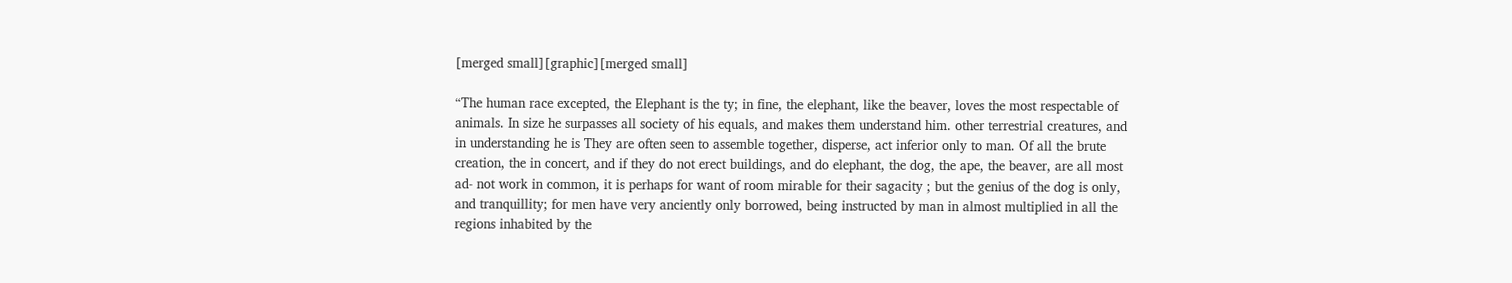[merged small][graphic][merged small]

“The human race excepted, the Elephant is the ty; in fine, the elephant, like the beaver, loves the most respectable of animals. In size he surpasses all society of his equals, and makes them understand him. other terrestrial creatures, and in understanding he is They are often seen to assemble together, disperse, act inferior only to man. Of all the brute creation, the in concert, and if they do not erect buildings, and do elephant, the dog, the ape, the beaver, are all most ad- not work in common, it is perhaps for want of room mirable for their sagacity ; but the genius of the dog is only, and tranquillity; for men have very anciently only borrowed, being instructed by man in almost multiplied in all the regions inhabited by the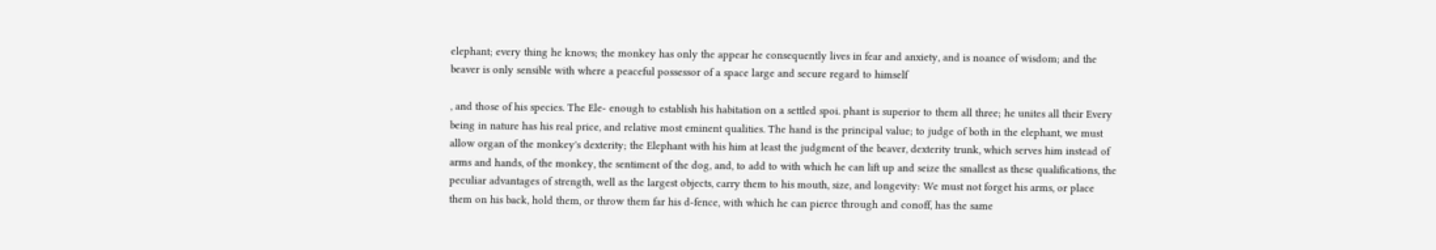elephant; every thing he knows; the monkey has only the appear he consequently lives in fear and anxiety, and is noance of wisdom; and the beaver is only sensible with where a peaceful possessor of a space large and secure regard to himself

, and those of his species. The Ele- enough to establish his habitation on a settled spoi. phant is superior to them all three; he unites all their Every being in nature has his real price, and relative most eminent qualities. The hand is the principal value; to judge of both in the elephant, we must allow organ of the monkey's dexterity; the Elephant with his him at least the judgment of the beaver, dexterity trunk, which serves him instead of arms and hands, of the monkey, the sentiment of the dog, and, to add to with which he can lift up and seize the smallest as these qualifications, the peculiar advantages of strength, well as the largest objects, carry them to his mouth, size, and longevity: We must not forget his arms, or place them on his back, hold them, or throw them far his d-fence, with which he can pierce through and conoff, has the same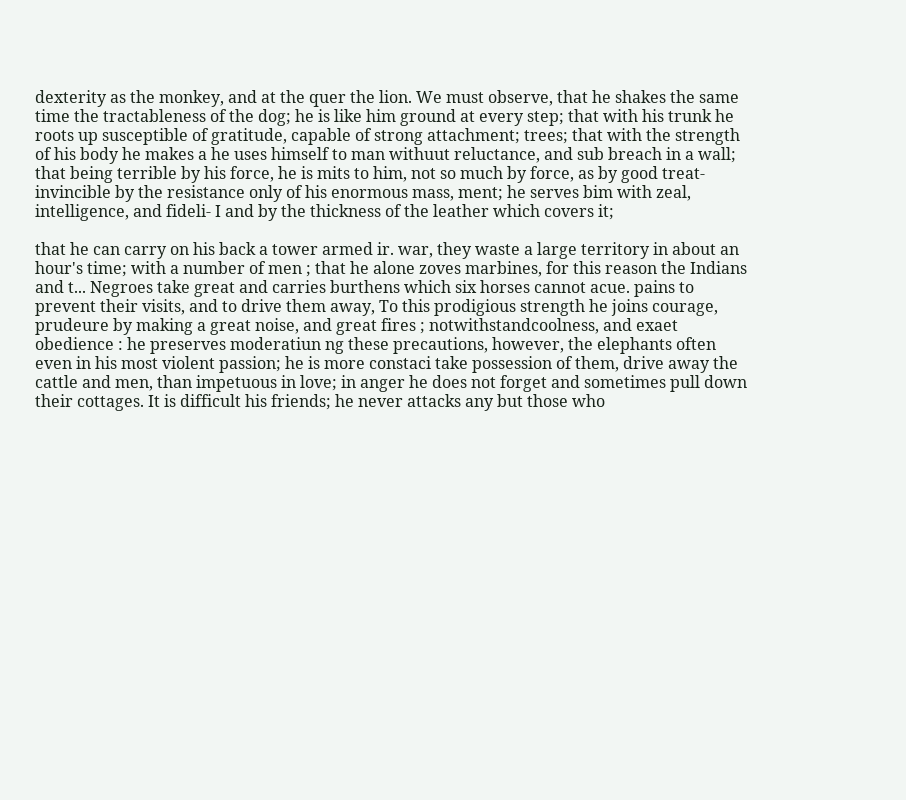dexterity as the monkey, and at the quer the lion. We must observe, that he shakes the same time the tractableness of the dog; he is like him ground at every step; that with his trunk he roots up susceptible of gratitude, capable of strong attachment; trees; that with the strength of his body he makes a he uses himself to man withuut reluctance, and sub breach in a wall; that being terrible by his force, he is mits to him, not so much by force, as by good treat- invincible by the resistance only of his enormous mass, ment; he serves bim with zeal, intelligence, and fideli- I and by the thickness of the leather which covers it;

that he can carry on his back a tower armed ir. war, they waste a large territory in about an hour's time; with a number of men ; that he alone zoves marbines, for this reason the Indians and t... Negroes take great and carries burthens which six horses cannot acue. pains to prevent their visits, and to drive them away, To this prodigious strength he joins courage, prudeure by making a great noise, and great fires ; notwithstandcoolness, and exaet obedience : he preserves moderatiun ng these precautions, however, the elephants often even in his most violent passion; he is more constaci take possession of them, drive away the cattle and men, than impetuous in love; in anger he does not forget and sometimes pull down their cottages. It is difficult his friends; he never attacks any but those who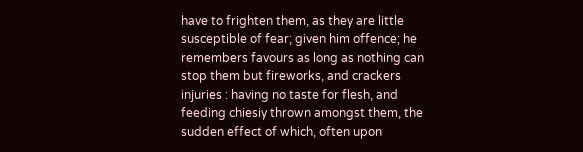have to frighten them, as they are little susceptible of fear; given him offence; he remembers favours as long as nothing can stop them but fireworks, and crackers injuries : having no taste for flesh, and feeding chiesiy thrown amongst them, the sudden effect of which, often upon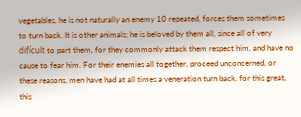vegetables, he is not naturally an enemy 10 repeated, forces them sometimes to turn back. It is other animals; he is beloved by them all, since all of very difícult to part them, for they commonly attack them respect him, and have no cause to fear him. For their enemies all together, proceed unconcerned, or these reasons, men have had at all times a veneration turn back. for this great, this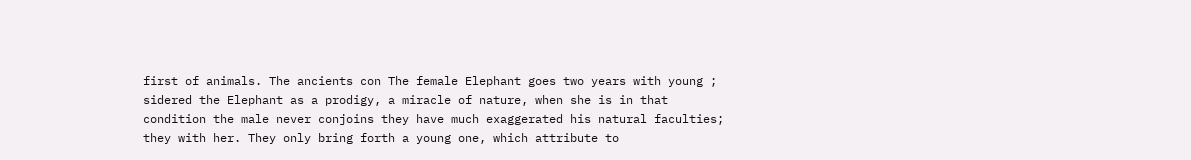first of animals. The ancients con The female Elephant goes two years with young ; sidered the Elephant as a prodigy, a miracle of nature, when she is in that condition the male never conjoins they have much exaggerated his natural faculties; they with her. They only bring forth a young one, which attribute to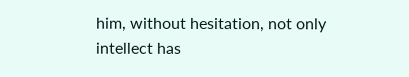him, without hesitation, not only intellect has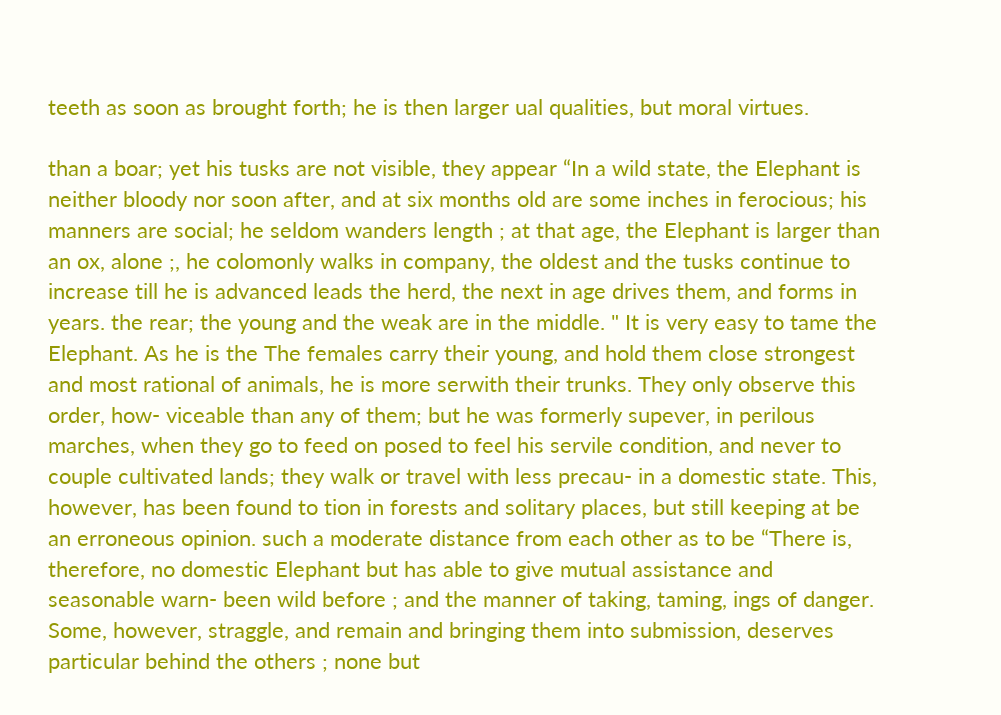teeth as soon as brought forth; he is then larger ual qualities, but moral virtues.

than a boar; yet his tusks are not visible, they appear “In a wild state, the Elephant is neither bloody nor soon after, and at six months old are some inches in ferocious; his manners are social; he seldom wanders length ; at that age, the Elephant is larger than an ox, alone ;, he colomonly walks in company, the oldest and the tusks continue to increase till he is advanced leads the herd, the next in age drives them, and forms in years. the rear; the young and the weak are in the middle. " It is very easy to tame the Elephant. As he is the The females carry their young, and hold them close strongest and most rational of animals, he is more serwith their trunks. They only observe this order, how- viceable than any of them; but he was formerly supever, in perilous marches, when they go to feed on posed to feel his servile condition, and never to couple cultivated lands; they walk or travel with less precau- in a domestic state. This, however, has been found to tion in forests and solitary places, but still keeping at be an erroneous opinion. such a moderate distance from each other as to be “There is, therefore, no domestic Elephant but has able to give mutual assistance and seasonable warn- been wild before ; and the manner of taking, taming, ings of danger. Some, however, straggle, and remain and bringing them into submission, deserves particular behind the others ; none but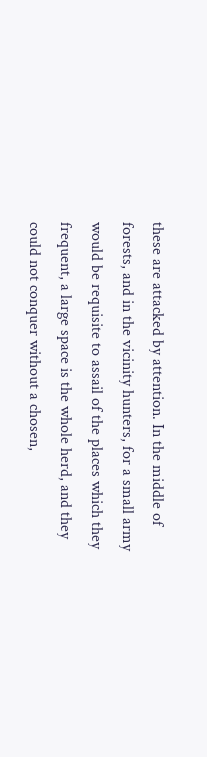these are attacked by attention. In the middle of forests, and in the vicinity hunters, for a small army would be requisite to assail of the places which they frequent, a large space is the whole herd, and they could not conquer without a chosen,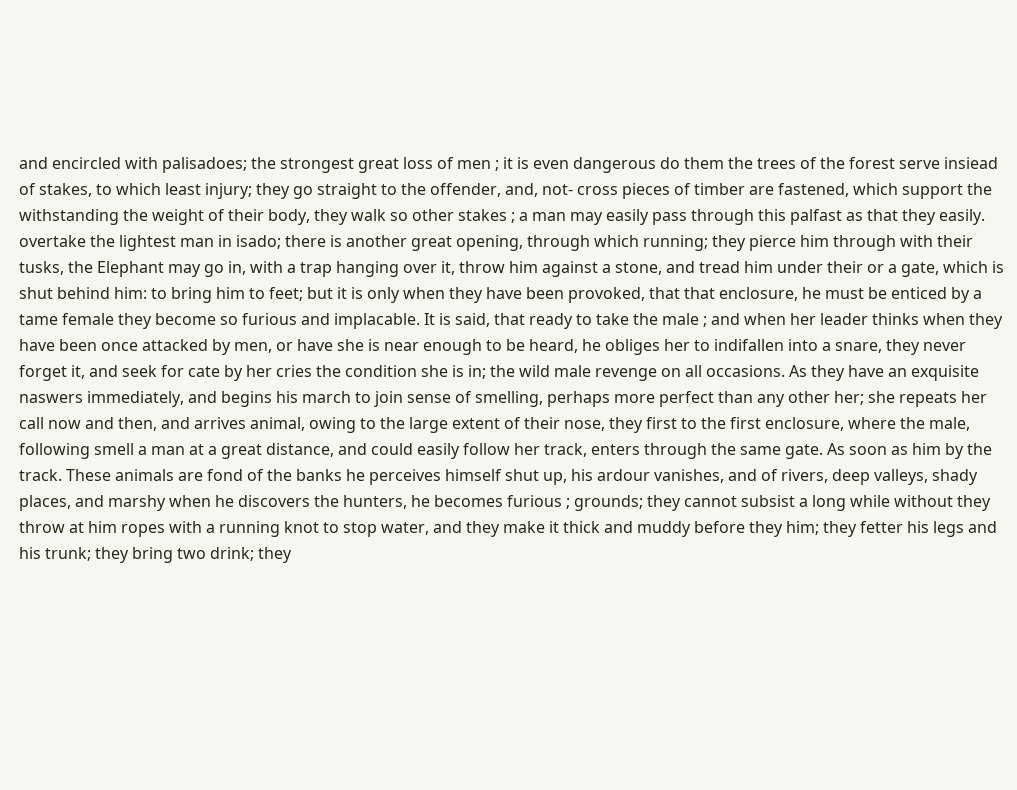and encircled with palisadoes; the strongest great loss of men ; it is even dangerous do them the trees of the forest serve insiead of stakes, to which least injury; they go straight to the offender, and, not- cross pieces of timber are fastened, which support the withstanding the weight of their body, they walk so other stakes ; a man may easily pass through this palfast as that they easily. overtake the lightest man in isado; there is another great opening, through which running; they pierce him through with their tusks, the Elephant may go in, with a trap hanging over it, throw him against a stone, and tread him under their or a gate, which is shut behind him: to bring him to feet; but it is only when they have been provoked, that that enclosure, he must be enticed by a tame female they become so furious and implacable. It is said, that ready to take the male ; and when her leader thinks when they have been once attacked by men, or have she is near enough to be heard, he obliges her to indifallen into a snare, they never forget it, and seek for cate by her cries the condition she is in; the wild male revenge on all occasions. As they have an exquisite naswers immediately, and begins his march to join sense of smelling, perhaps more perfect than any other her; she repeats her call now and then, and arrives animal, owing to the large extent of their nose, they first to the first enclosure, where the male, following smell a man at a great distance, and could easily follow her track, enters through the same gate. As soon as him by the track. These animals are fond of the banks he perceives himself shut up, his ardour vanishes, and of rivers, deep valleys, shady places, and marshy when he discovers the hunters, he becomes furious ; grounds; they cannot subsist a long while without they throw at him ropes with a running knot to stop water, and they make it thick and muddy before they him; they fetter his legs and his trunk; they bring two drink; they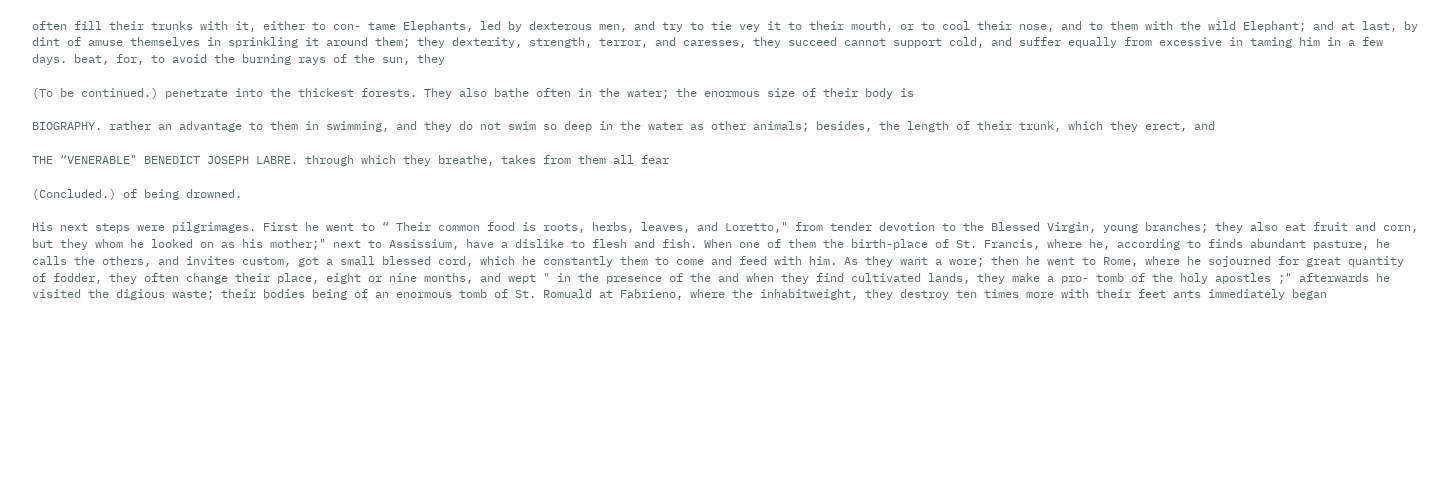often fill their trunks with it, either to con- tame Elephants, led by dexterous men, and try to tie vey it to their mouth, or to cool their nose, and to them with the wild Elephant; and at last, by dint of amuse themselves in sprinkling it around them; they dexterity, strength, terror, and caresses, they succeed cannot support cold, and suffer equally from excessive in taming him in a few days. beat, for, to avoid the burning rays of the sun, they

(To be continued.) penetrate into the thickest forests. They also bathe often in the water; the enormous size of their body is

BIOGRAPHY. rather an advantage to them in swimming, and they do not swim so deep in the water as other animals; besides, the length of their trunk, which they erect, and

THE “VENERABLE" BENEDICT JOSEPH LABRE. through which they breathe, takes from them all fear

(Concluded.) of being drowned.

His next steps were pilgrimages. First he went to “ Their common food is roots, herbs, leaves, and Loretto," from tender devotion to the Blessed Virgin, young branches; they also eat fruit and corn, but they whom he looked on as his mother;" next to Assissium, have a dislike to flesh and fish. When one of them the birth-place of St. Francis, where he, according to finds abundant pasture, he calls the others, and invites custom, got a small blessed cord, which he constantly them to come and feed with him. As they want a wore; then he went to Rome, where he sojourned for great quantity of fodder, they often change their place, eight or nine months, and wept " in the presence of the and when they find cultivated lands, they make a pro- tomb of the holy apostles ;" afterwards he visited the digious waste; their bodies being of an enormous tomb of St. Romuald at Fabrieno, where the inhabitweight, they destroy ten times more with their feet ants immediately began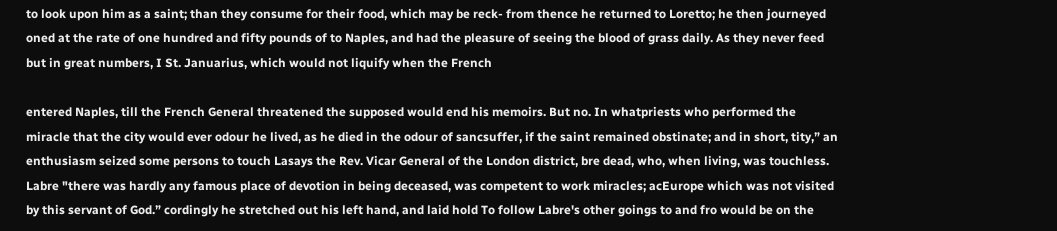to look upon him as a saint; than they consume for their food, which may be reck- from thence he returned to Loretto; he then journeyed oned at the rate of one hundred and fifty pounds of to Naples, and had the pleasure of seeing the blood of grass daily. As they never feed but in great numbers, I St. Januarius, which would not liquify when the French

entered Naples, till the French General threatened the supposed would end his memoirs. But no. In whatpriests who performed the miracle that the city would ever odour he lived, as he died in the odour of sancsuffer, if the saint remained obstinate; and in short, tity,” an enthusiasm seized some persons to touch Lasays the Rev. Vicar General of the London district, bre dead, who, when living, was touchless. Labre "there was hardly any famous place of devotion in being deceased, was competent to work miracles; acEurope which was not visited by this servant of God.” cordingly he stretched out his left hand, and laid hold To follow Labre's other goings to and fro would be on the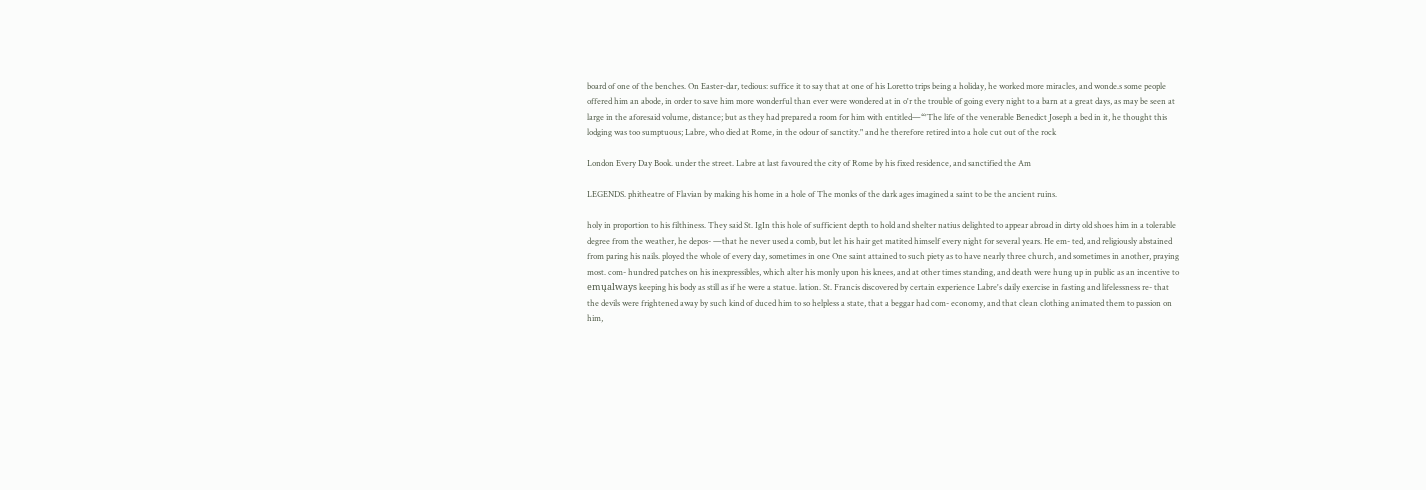board of one of the benches. On Easter-dar, tedious: suffice it to say that at one of his Loretto trips being a holiday, he worked more miracles, and wonde.s some people offered him an abode, in order to save him more wonderful than ever were wondered at in o'r the trouble of going every night to a barn at a great days, as may be seen at large in the aforesaid volume, distance; but as they had prepared a room for him with entitled—“'The life of the venerable Benedict Joseph a bed in it, he thought this lodging was too sumptuous; Labre, who died at Rome, in the odour of sanctity." and he therefore retired into a hole cut out of the rock

London Every Day Book. under the street. Labre at last favoured the city of Rome by his fixed residence, and sanctified the Am

LEGENDS. phitheatre of Flavian by making his home in a hole of The monks of the dark ages imagined a saint to be the ancient ruins.

holy in proportion to his filthiness. They said St. IgIn this hole of sufficient depth to hold and shelter natius delighted to appear abroad in dirty old shoes him in a tolerable degree from the weather, he depos- —that he never used a comb, but let his hair get matited himself every night for several years. He em- ted, and religiously abstained from paring his nails. ployed the whole of every day, sometimes in one One saint attained to such piety as to have nearly three church, and sometimes in another, praying most. com- hundred patches on his inexpressibles, which alter his monly upon his knees, and at other times standing, and death were hung up in public as an incentive to emųalways keeping his body as still as if he were a statue. lation. St. Francis discovered by certain experience Labre's daily exercise in fasting and lifelessness re- that the devils were frightened away by such kind of duced him to so helpless a state, that a beggar had com- economy, and that clean clothing animated them to passion on him,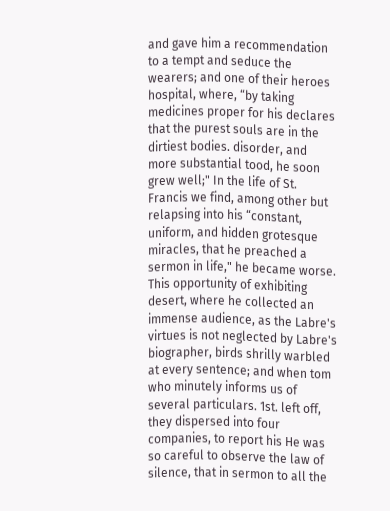and gave him a recommendation to a tempt and seduce the wearers; and one of their heroes hospital, where, “by taking medicines proper for his declares that the purest souls are in the dirtiest bodies. disorder, and more substantial tood, he soon grew well;" In the life of St. Francis we find, among other but relapsing into his “constant, uniform, and hidden grotesque miracles, that he preached a sermon in life," he became worse. This opportunity of exhibiting desert, where he collected an immense audience, as the Labre's virtues is not neglected by Labre's biographer, birds shrilly warbled at every sentence; and when tom who minutely informs us of several particulars. 1st. left off, they dispersed into four companies, to report his He was so careful to observe the law of silence, that in sermon to all the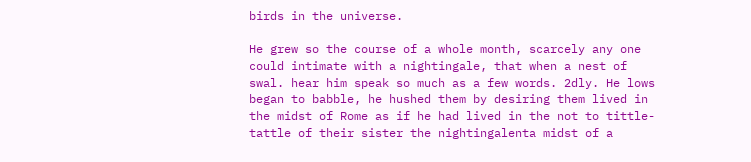birds in the universe.

He grew so the course of a whole month, scarcely any one could intimate with a nightingale, that when a nest of swal. hear him speak so much as a few words. 2dly. He lows began to babble, he hushed them by desiring them lived in the midst of Rome as if he had lived in the not to tittle-tattle of their sister the nightingalenta midst of a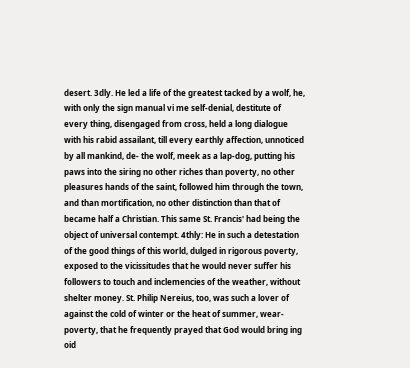desert. 3dly. He led a life of the greatest tacked by a wolf, he, with only the sign manual vi me self-denial, destitute of every thing, disengaged from cross, held a long dialogue with his rabid assailant, till every earthly affection, unnoticed by all mankind, de- the wolf, meek as a lap-dog, putting his paws into the siring no other riches than poverty, no other pleasures hands of the saint, followed him through the town, and than mortification, no other distinction than that of became half a Christian. This same St. Francis' had being the object of universal contempt. 4thly: He in such a detestation of the good things of this world, dulged in rigorous poverty, exposed to the vicissitudes that he would never suffer his followers to touch and inclemencies of the weather, without shelter money. St. Philip Nereius, too, was such a lover of against the cold of winter or the heat of summer, wear- poverty, that he frequently prayed that God would bring ing oid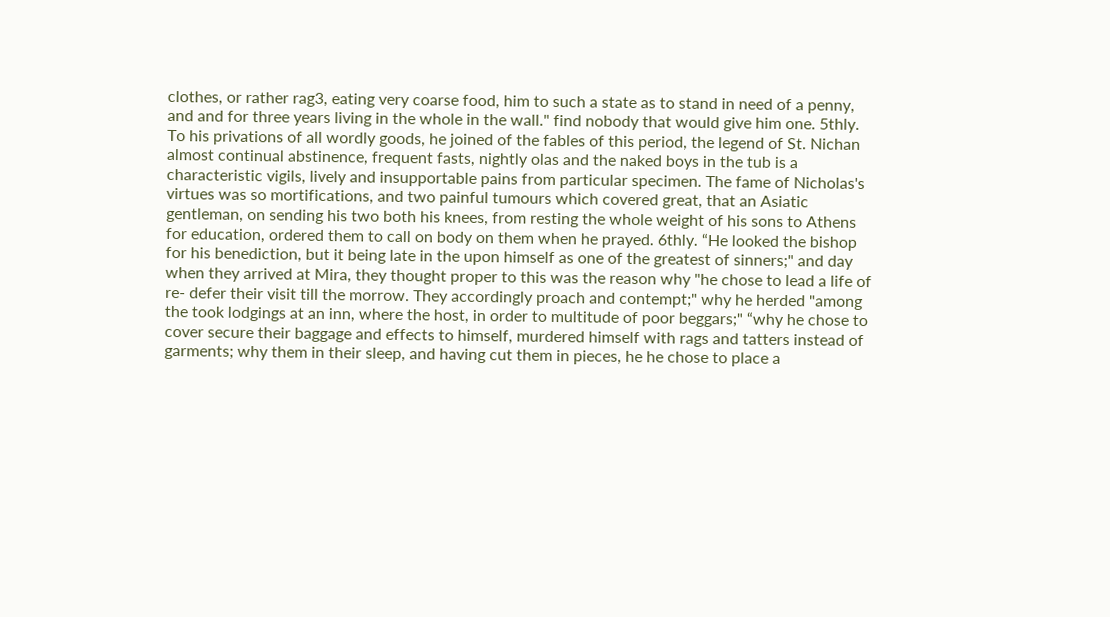clothes, or rather rag3, eating very coarse food, him to such a state as to stand in need of a penny, and and for three years living in the whole in the wall." find nobody that would give him one. 5thly. To his privations of all wordly goods, he joined of the fables of this period, the legend of St. Nichan almost continual abstinence, frequent fasts, nightly olas and the naked boys in the tub is a characteristic vigils, lively and insupportable pains from particular specimen. The fame of Nicholas's virtues was so mortifications, and two painful tumours which covered great, that an Asiatic gentleman, on sending his two both his knees, from resting the whole weight of his sons to Athens for education, ordered them to call on body on them when he prayed. 6thly. “He looked the bishop for his benediction, but it being late in the upon himself as one of the greatest of sinners;" and day when they arrived at Mira, they thought proper to this was the reason why "he chose to lead a life of re- defer their visit till the morrow. They accordingly proach and contempt;" why he herded "among the took lodgings at an inn, where the host, in order to multitude of poor beggars;" “why he chose to cover secure their baggage and effects to himself, murdered himself with rags and tatters instead of garments; why them in their sleep, and having cut them in pieces, he he chose to place a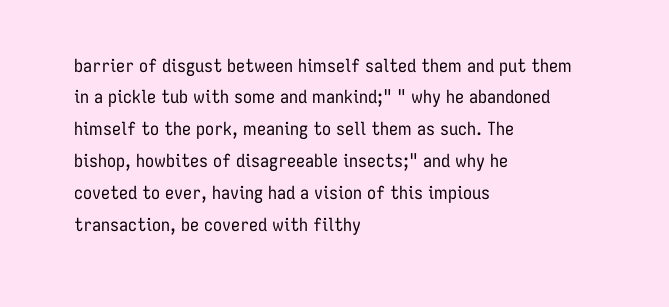barrier of disgust between himself salted them and put them in a pickle tub with some and mankind;" " why he abandoned himself to the pork, meaning to sell them as such. The bishop, howbites of disagreeable insects;" and why he coveted to ever, having had a vision of this impious transaction, be covered with filthy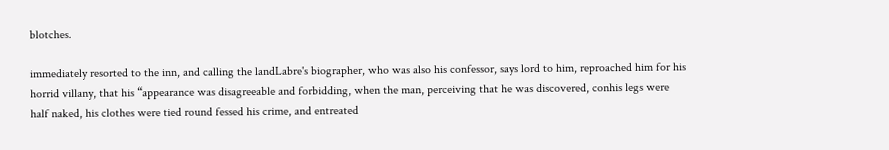blotches.

immediately resorted to the inn, and calling the landLabre's biographer, who was also his confessor, says lord to him, reproached him for his horrid villany, that his “appearance was disagreeable and forbidding, when the man, perceiving that he was discovered, conhis legs were half naked, his clothes were tied round fessed his crime, and entreated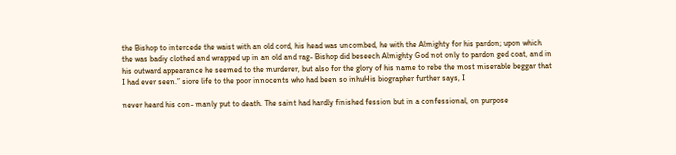the Bishop to intercede the waist with an old cord, his head was uncombed, he with the Almighty for his pardon; upon which the was badiy clothed and wrapped up in an old and rag- Bishop did beseech Almighty God not only to pardon ged coat, and in his outward appearance he seemed to the murderer, but also for the glory of his name to rebe the most miserable beggar that I had ever seen.” siore life to the poor innocents who had been so inhuHis biographer further says, I

never heard his con- manly put to death. The saint had hardly finished fession but in a confessional, on purpose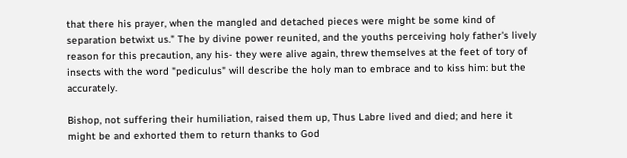that there his prayer, when the mangled and detached pieces were might be some kind of separation betwixt us." The by divine power reunited, and the youths perceiving holy father's lively reason for this precaution, any his- they were alive again, threw themselves at the feet of tory of insects with the word "pediculus" will describe the holy man to embrace and to kiss him: but the accurately.

Bishop, not suffering their humiliation, raised them up, Thus Labre lived and died; and here it might be and exhorted them to return thanks to God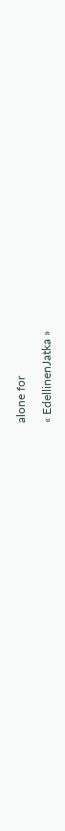alone for

« EdellinenJatka »